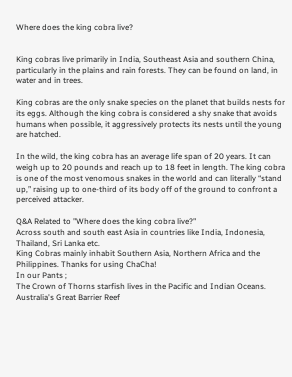Where does the king cobra live?


King cobras live primarily in India, Southeast Asia and southern China, particularly in the plains and rain forests. They can be found on land, in water and in trees.

King cobras are the only snake species on the planet that builds nests for its eggs. Although the king cobra is considered a shy snake that avoids humans when possible, it aggressively protects its nests until the young are hatched.

In the wild, the king cobra has an average life span of 20 years. It can weigh up to 20 pounds and reach up to 18 feet in length. The king cobra is one of the most venomous snakes in the world and can literally “stand up,” raising up to one-third of its body off of the ground to confront a perceived attacker.

Q&A Related to "Where does the king cobra live?"
Across south and south east Asia in countries like India, Indonesia, Thailand, Sri Lanka etc.
King Cobras mainly inhabit Southern Asia, Northern Africa and the Philippines. Thanks for using ChaCha!
In our Pants ;
The Crown of Thorns starfish lives in the Pacific and Indian Oceans. Australia's Great Barrier Reef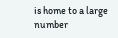is home to a large number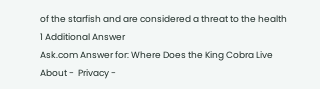of the starfish and are considered a threat to the health
1 Additional Answer
Ask.com Answer for: Where Does the King Cobra Live
About -  Privacy -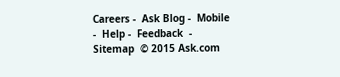Careers -  Ask Blog -  Mobile -  Help -  Feedback  -  Sitemap  © 2015 Ask.com